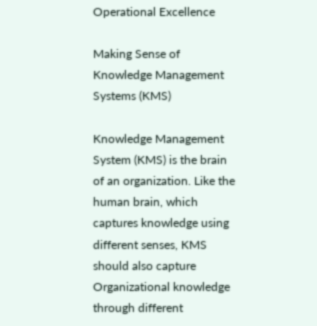Operational Excellence

Making Sense of Knowledge Management Systems (KMS)

Knowledge Management System (KMS) is the brain of an organization. Like the human brain, which captures knowledge using different senses, KMS should also capture Organizational knowledge through different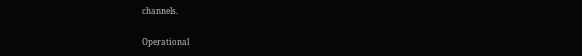channels.

Operational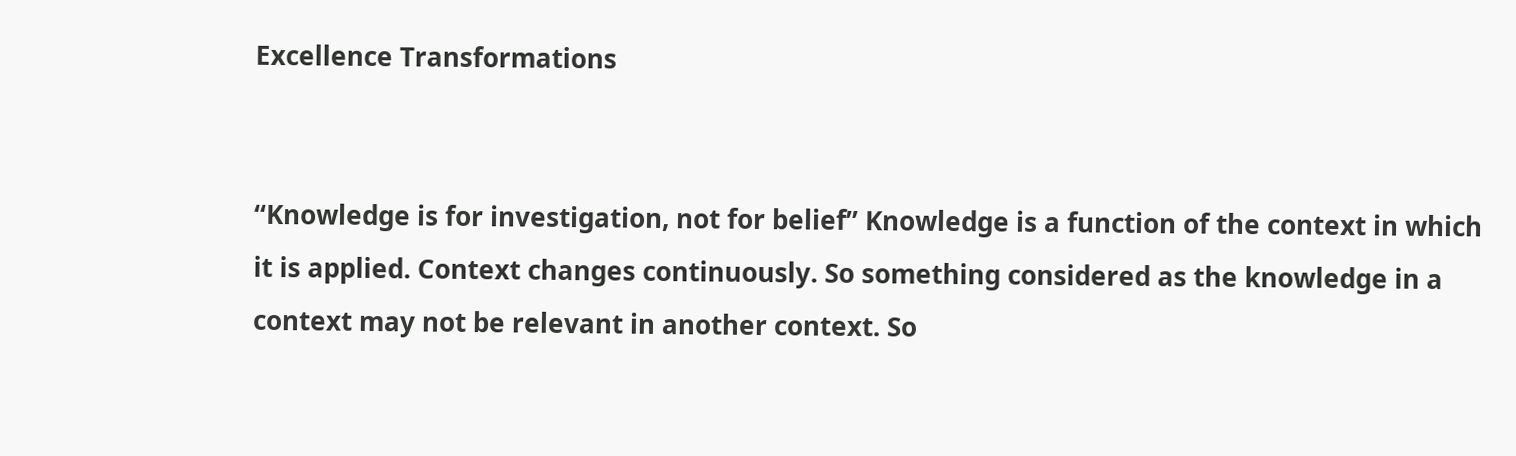Excellence Transformations


“Knowledge is for investigation, not for belief” Knowledge is a function of the context in which it is applied. Context changes continuously. So something considered as the knowledge in a context may not be relevant in another context. So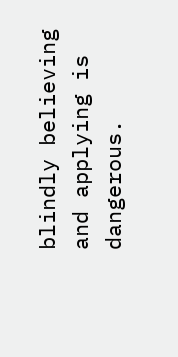blindly believing and applying is dangerous.